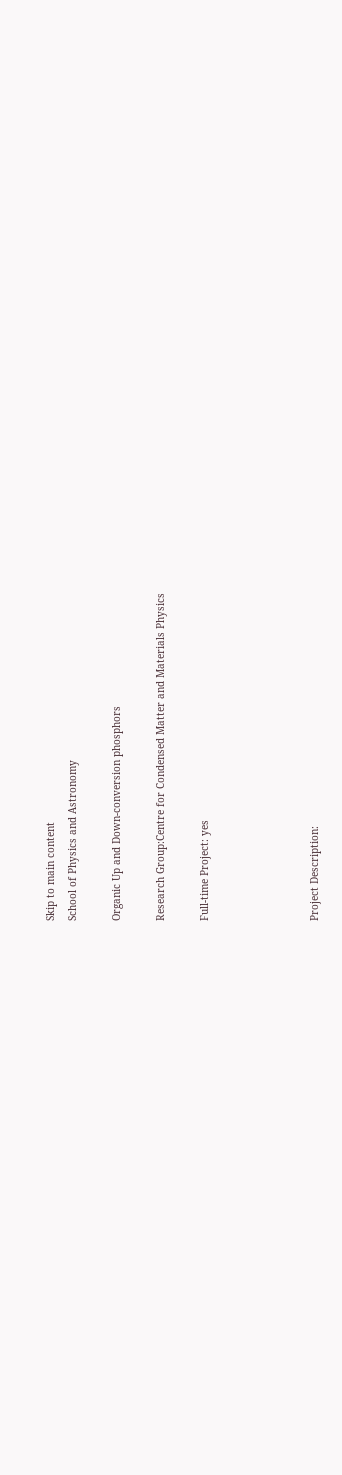Skip to main content
School of Physics and Astronomy

Organic Up and Down-conversion phosphors

Research Group:Centre for Condensed Matter and Materials Physics

Full-time Project: yes




Project Description: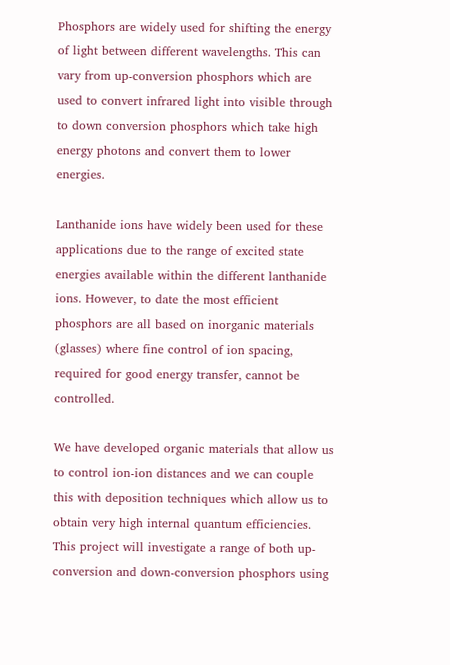Phosphors are widely used for shifting the energy of light between different wavelengths. This can vary from up-conversion phosphors which are used to convert infrared light into visible through to down conversion phosphors which take high energy photons and convert them to lower energies.

Lanthanide ions have widely been used for these applications due to the range of excited state energies available within the different lanthanide ions. However, to date the most efficient phosphors are all based on inorganic materials (glasses) where fine control of ion spacing, required for good energy transfer, cannot be controlled.

We have developed organic materials that allow us to control ion-ion distances and we can couple this with deposition techniques which allow us to obtain very high internal quantum efficiencies. This project will investigate a range of both up-conversion and down-conversion phosphors using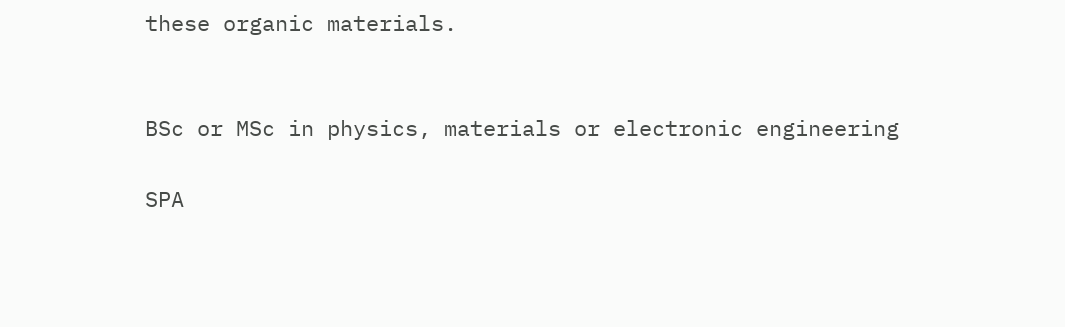these organic materials.


BSc or MSc in physics, materials or electronic engineering

SPA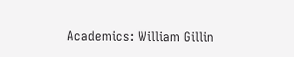Academics: William Gillin